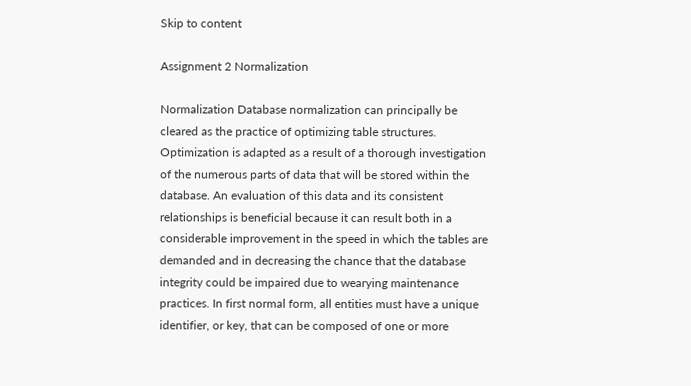Skip to content

Assignment 2 Normalization

Normalization Database normalization can principally be cleared as the practice of optimizing table structures. Optimization is adapted as a result of a thorough investigation of the numerous parts of data that will be stored within the database. An evaluation of this data and its consistent relationships is beneficial because it can result both in a considerable improvement in the speed in which the tables are demanded and in decreasing the chance that the database integrity could be impaired due to wearying maintenance practices. In first normal form, all entities must have a unique identifier, or key, that can be composed of one or more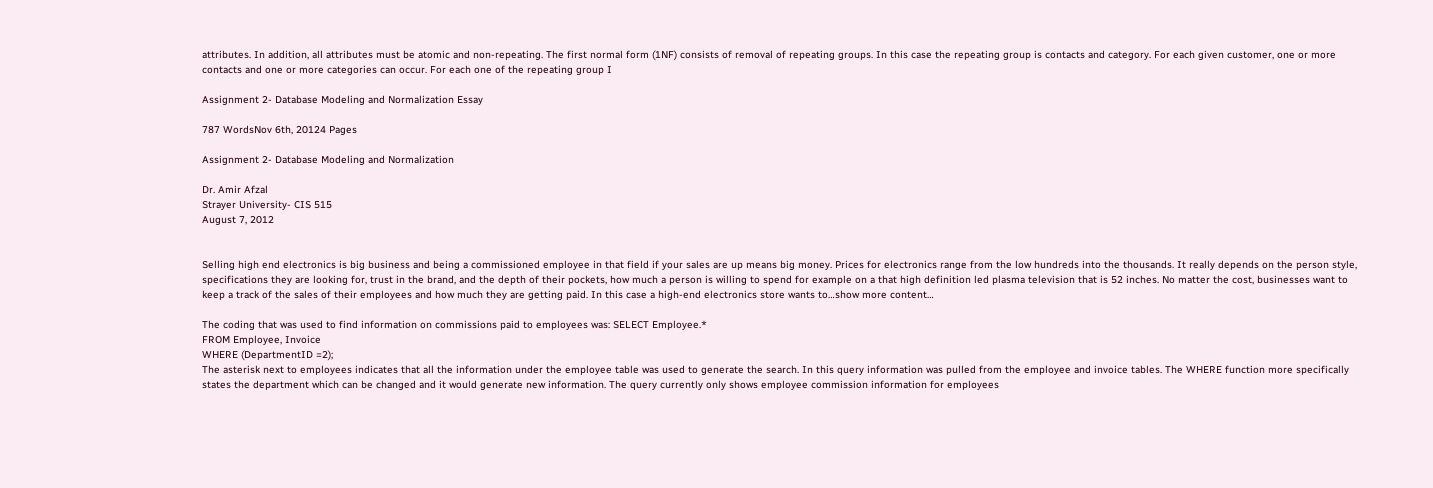attributes. In addition, all attributes must be atomic and non-repeating. The first normal form (1NF) consists of removal of repeating groups. In this case the repeating group is contacts and category. For each given customer, one or more contacts and one or more categories can occur. For each one of the repeating group I

Assignment 2- Database Modeling and Normalization Essay

787 WordsNov 6th, 20124 Pages

Assignment 2- Database Modeling and Normalization

Dr. Amir Afzal
Strayer University- CIS 515
August 7, 2012


Selling high end electronics is big business and being a commissioned employee in that field if your sales are up means big money. Prices for electronics range from the low hundreds into the thousands. It really depends on the person style, specifications they are looking for, trust in the brand, and the depth of their pockets, how much a person is willing to spend for example on a that high definition led plasma television that is 52 inches. No matter the cost, businesses want to keep a track of the sales of their employees and how much they are getting paid. In this case a high-end electronics store wants to…show more content…

The coding that was used to find information on commissions paid to employees was: SELECT Employee.*
FROM Employee, Invoice
WHERE (DepartmentID =2);
The asterisk next to employees indicates that all the information under the employee table was used to generate the search. In this query information was pulled from the employee and invoice tables. The WHERE function more specifically states the department which can be changed and it would generate new information. The query currently only shows employee commission information for employees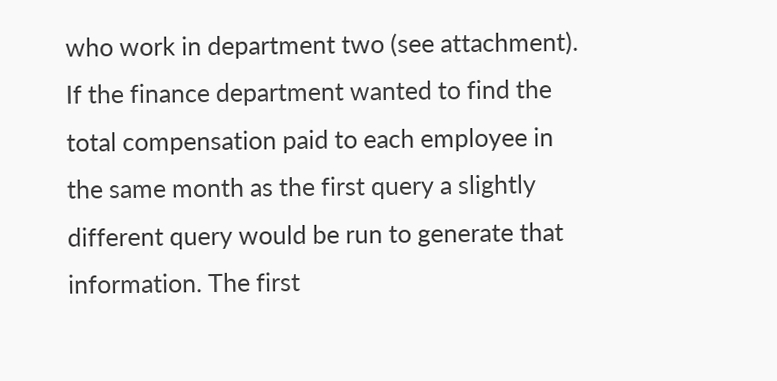who work in department two (see attachment).
If the finance department wanted to find the total compensation paid to each employee in the same month as the first query a slightly different query would be run to generate that information. The first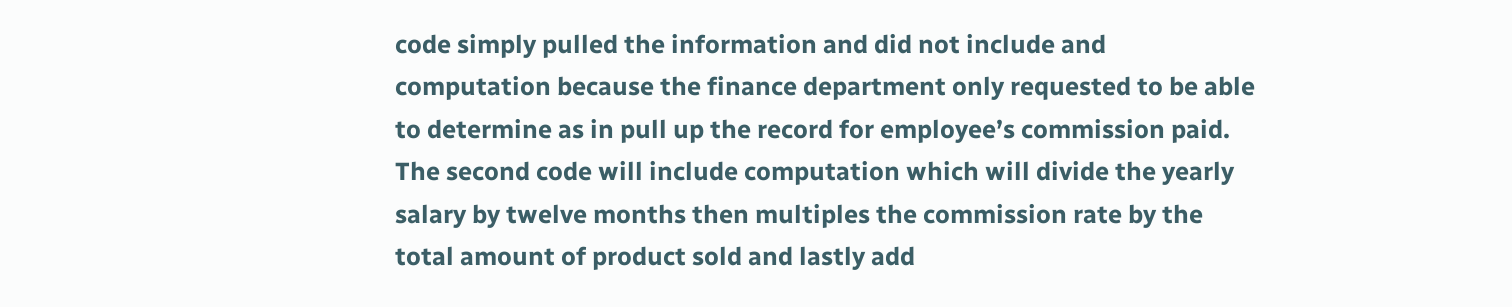code simply pulled the information and did not include and computation because the finance department only requested to be able to determine as in pull up the record for employee’s commission paid. The second code will include computation which will divide the yearly salary by twelve months then multiples the commission rate by the total amount of product sold and lastly add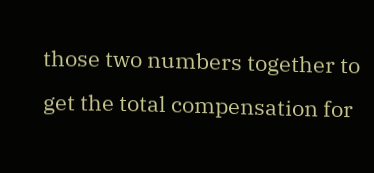those two numbers together to get the total compensation for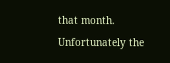that month. Unfortunately the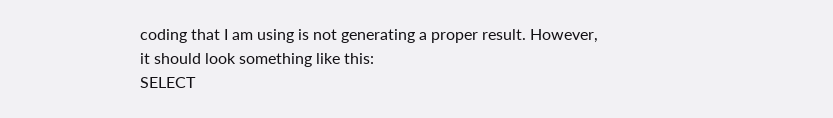coding that I am using is not generating a proper result. However, it should look something like this:
SELECT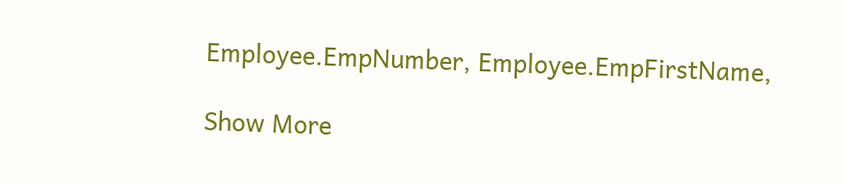Employee.EmpNumber, Employee.EmpFirstName,

Show More